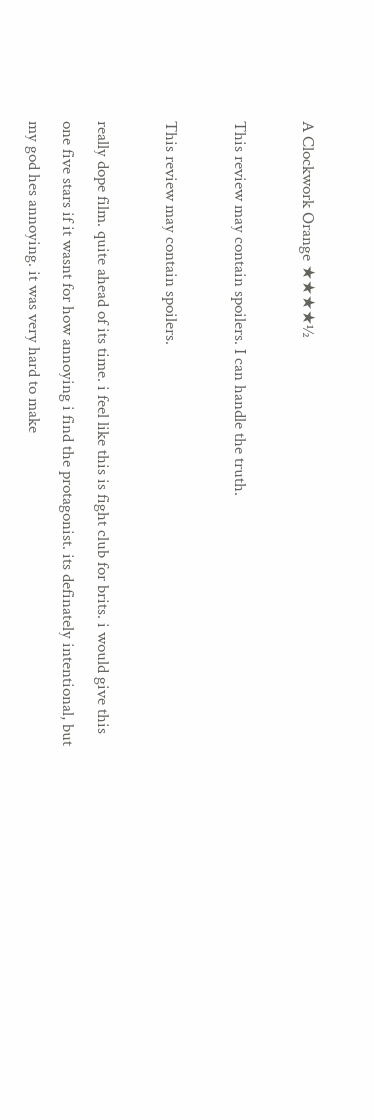A Clockwork Orange ★★★★½

This review may contain spoilers. I can handle the truth.

This review may contain spoilers.

really dope film. quite ahead of its time. i feel like this is fight club for brits. i would give this one five stars if it wasnt for how annoying i find the protagonist. its definately intentional, but my god hes annoying. it was very hard to make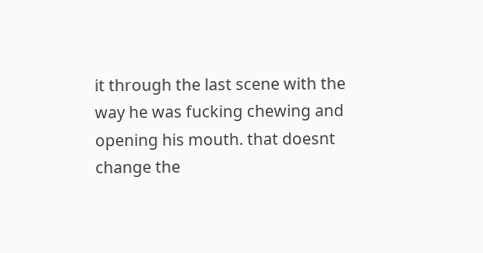it through the last scene with the way he was fucking chewing and opening his mouth. that doesnt change the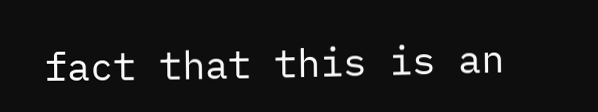fact that this is an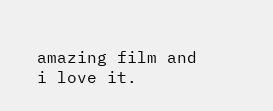amazing film and i love it.